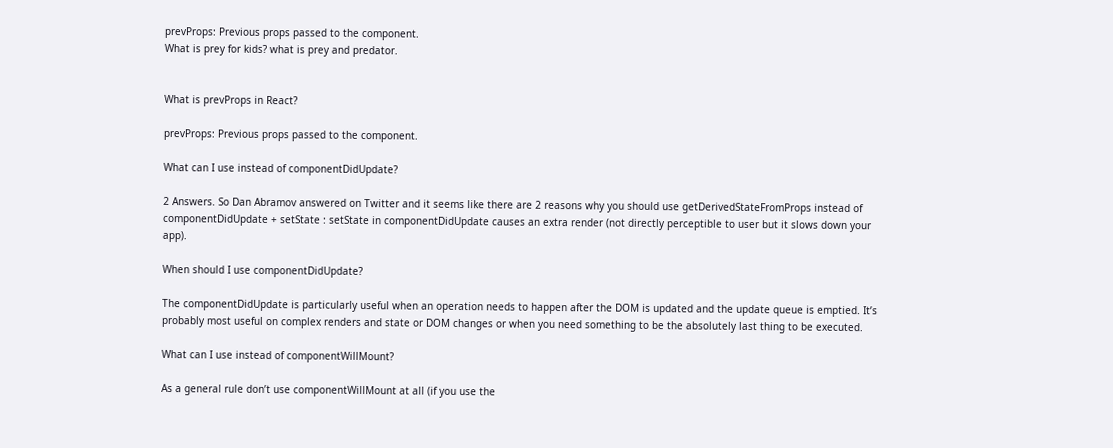prevProps: Previous props passed to the component.
What is prey for kids? what is prey and predator.


What is prevProps in React?

prevProps: Previous props passed to the component.

What can I use instead of componentDidUpdate?

2 Answers. So Dan Abramov answered on Twitter and it seems like there are 2 reasons why you should use getDerivedStateFromProps instead of componentDidUpdate + setState : setState in componentDidUpdate causes an extra render (not directly perceptible to user but it slows down your app).

When should I use componentDidUpdate?

The componentDidUpdate is particularly useful when an operation needs to happen after the DOM is updated and the update queue is emptied. It’s probably most useful on complex renders and state or DOM changes or when you need something to be the absolutely last thing to be executed.

What can I use instead of componentWillMount?

As a general rule don’t use componentWillMount at all (if you use the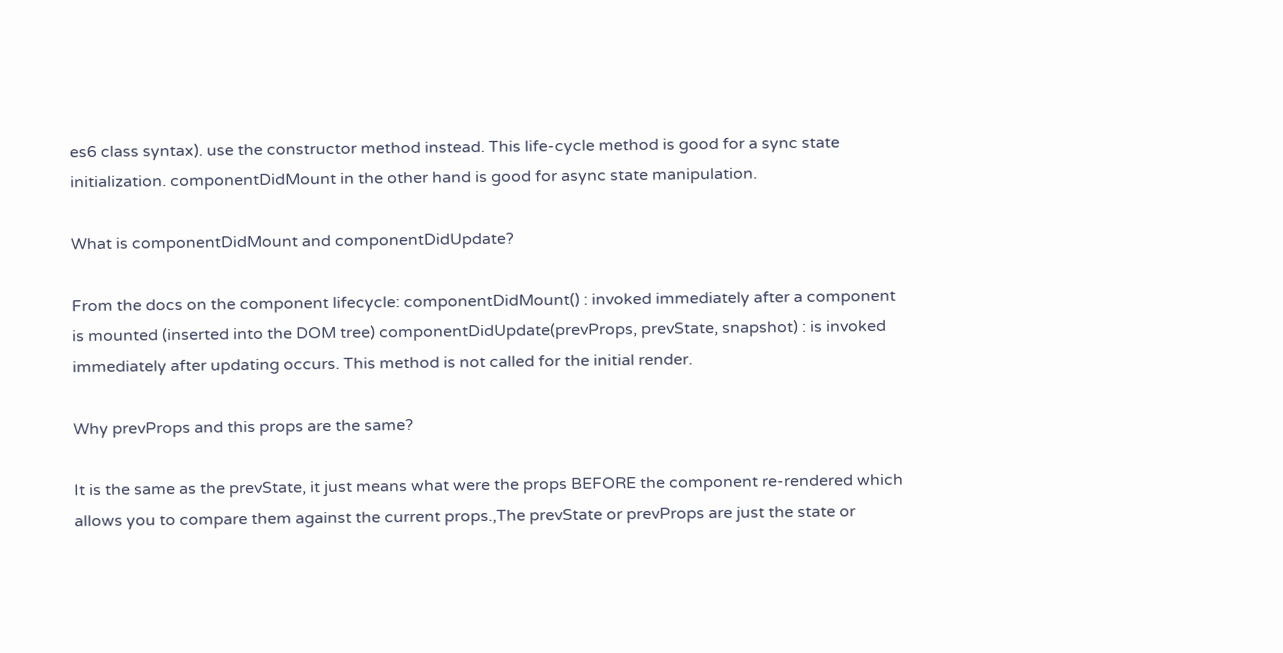es6 class syntax). use the constructor method instead. This life-cycle method is good for a sync state initialization. componentDidMount in the other hand is good for async state manipulation.

What is componentDidMount and componentDidUpdate?

From the docs on the component lifecycle: componentDidMount() : invoked immediately after a component is mounted (inserted into the DOM tree) componentDidUpdate(prevProps, prevState, snapshot) : is invoked immediately after updating occurs. This method is not called for the initial render.

Why prevProps and this props are the same?

It is the same as the prevState, it just means what were the props BEFORE the component re-rendered which allows you to compare them against the current props.,The prevState or prevProps are just the state or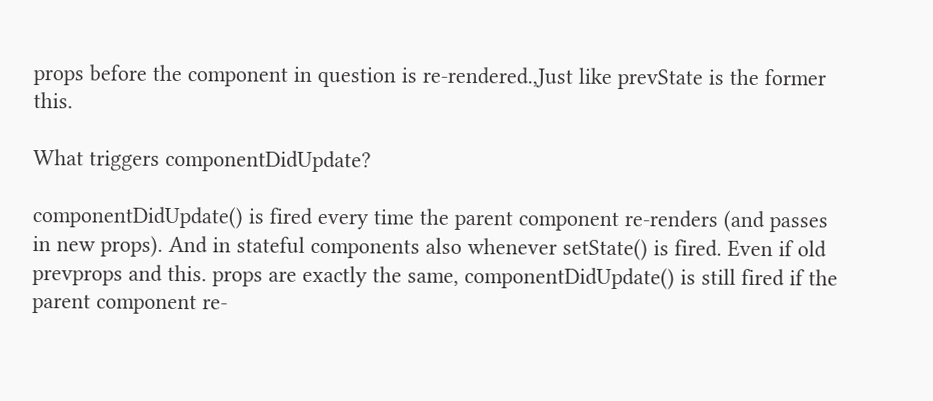props before the component in question is re-rendered.,Just like prevState is the former this.

What triggers componentDidUpdate?

componentDidUpdate() is fired every time the parent component re-renders (and passes in new props). And in stateful components also whenever setState() is fired. Even if old prevprops and this. props are exactly the same, componentDidUpdate() is still fired if the parent component re-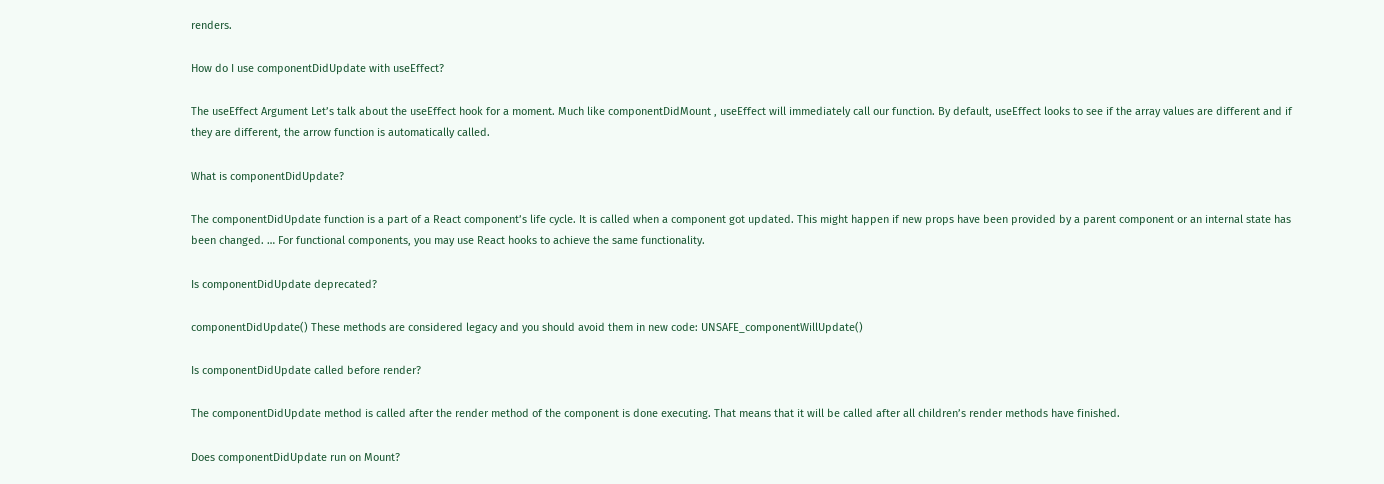renders.

How do I use componentDidUpdate with useEffect?

The useEffect Argument Let’s talk about the useEffect hook for a moment. Much like componentDidMount , useEffect will immediately call our function. By default, useEffect looks to see if the array values are different and if they are different, the arrow function is automatically called.

What is componentDidUpdate?

The componentDidUpdate function is a part of a React component’s life cycle. It is called when a component got updated. This might happen if new props have been provided by a parent component or an internal state has been changed. … For functional components, you may use React hooks to achieve the same functionality.

Is componentDidUpdate deprecated?

componentDidUpdate() These methods are considered legacy and you should avoid them in new code: UNSAFE_componentWillUpdate()

Is componentDidUpdate called before render?

The componentDidUpdate method is called after the render method of the component is done executing. That means that it will be called after all children’s render methods have finished.

Does componentDidUpdate run on Mount?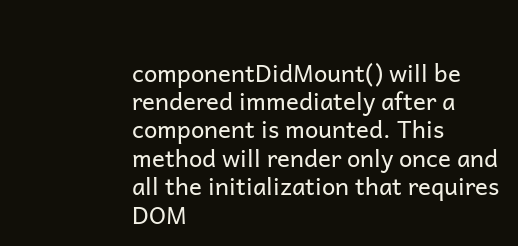componentDidMount() will be rendered immediately after a component is mounted. This method will render only once and all the initialization that requires DOM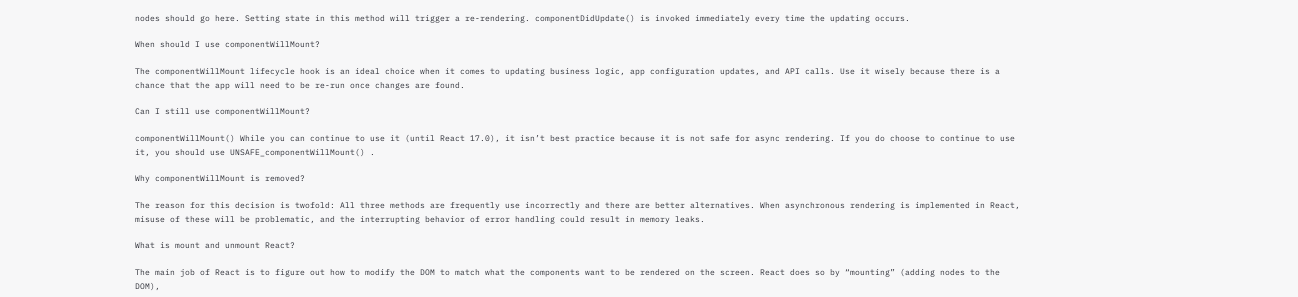nodes should go here. Setting state in this method will trigger a re-rendering. componentDidUpdate() is invoked immediately every time the updating occurs.

When should I use componentWillMount?

The componentWillMount lifecycle hook is an ideal choice when it comes to updating business logic, app configuration updates, and API calls. Use it wisely because there is a chance that the app will need to be re-run once changes are found.

Can I still use componentWillMount?

componentWillMount() While you can continue to use it (until React 17.0), it isn’t best practice because it is not safe for async rendering. If you do choose to continue to use it, you should use UNSAFE_componentWillMount() .

Why componentWillMount is removed?

The reason for this decision is twofold: All three methods are frequently use incorrectly and there are better alternatives. When asynchronous rendering is implemented in React, misuse of these will be problematic, and the interrupting behavior of error handling could result in memory leaks.

What is mount and unmount React?

The main job of React is to figure out how to modify the DOM to match what the components want to be rendered on the screen. React does so by “mounting” (adding nodes to the DOM),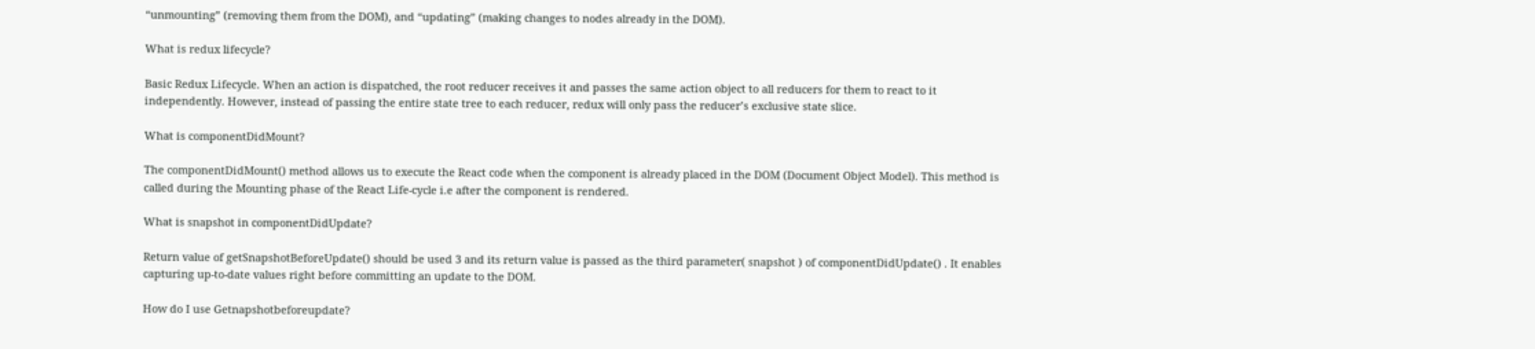“unmounting” (removing them from the DOM), and “updating” (making changes to nodes already in the DOM).

What is redux lifecycle?

Basic Redux Lifecycle. When an action is dispatched, the root reducer receives it and passes the same action object to all reducers for them to react to it independently. However, instead of passing the entire state tree to each reducer, redux will only pass the reducer’s exclusive state slice.

What is componentDidMount?

The componentDidMount() method allows us to execute the React code when the component is already placed in the DOM (Document Object Model). This method is called during the Mounting phase of the React Life-cycle i.e after the component is rendered.

What is snapshot in componentDidUpdate?

Return value of getSnapshotBeforeUpdate() should be used 3 and its return value is passed as the third parameter( snapshot ) of componentDidUpdate() . It enables capturing up-to-date values right before committing an update to the DOM.

How do I use Getnapshotbeforeupdate?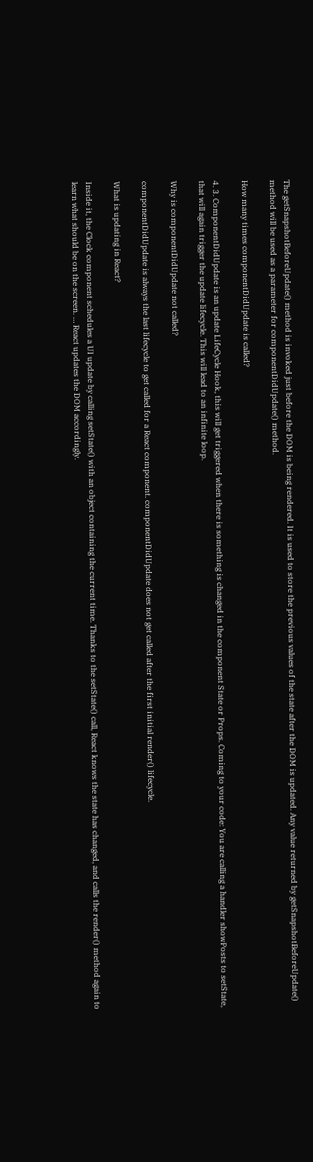The getSnapshotBeforeUpdate() method is invoked just before the DOM is being rendered. It is used to store the previous values of the state after the DOM is updated. Any value returned by getSnapshotBeforeUpdate() method will be used as a parameter for componentDidUpdate() method.

How many times componentDidUpdate is called?

4. 3. ComponentDidUpdate is an update LifeCycle Hook, this will get triggered when there is something is changed in the component State or Props. Coming to your code: You are calling a handler showPosts to setState, that will again trigger the update lifecycle. This will lead to an infinite loop.

Why is componentDidUpdate not called?

componentDidUpdate is always the last lifecycle to get called for a React component. componentDidUpdate does not get called after the first initial render() lifecycle.

What is updating in React?

Inside it, the Clock component schedules a UI update by calling setState() with an object containing the current time. Thanks to the setState() call, React knows the state has changed, and calls the render() method again to learn what should be on the screen. … React updates the DOM accordingly.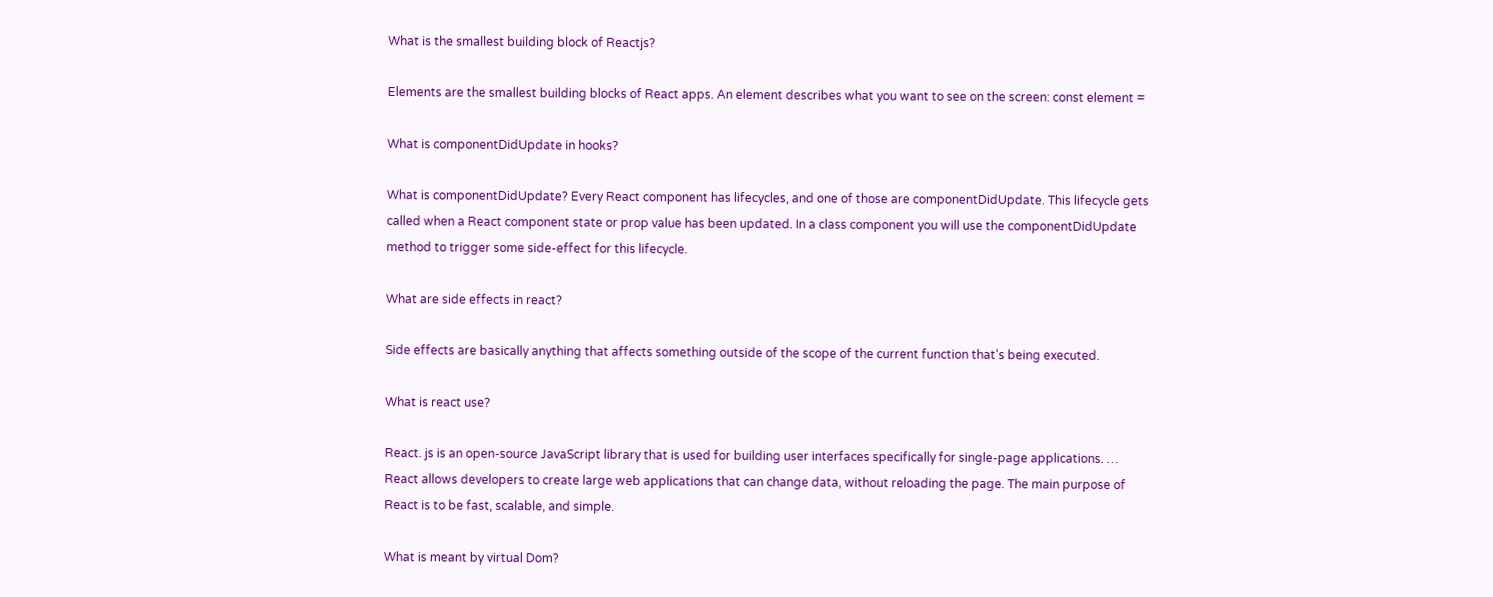What is the smallest building block of Reactjs?

Elements are the smallest building blocks of React apps. An element describes what you want to see on the screen: const element =

What is componentDidUpdate in hooks?

What is componentDidUpdate? Every React component has lifecycles, and one of those are componentDidUpdate. This lifecycle gets called when a React component state or prop value has been updated. In a class component you will use the componentDidUpdate method to trigger some side-effect for this lifecycle.

What are side effects in react?

Side effects are basically anything that affects something outside of the scope of the current function that’s being executed.

What is react use?

React. js is an open-source JavaScript library that is used for building user interfaces specifically for single-page applications. … React allows developers to create large web applications that can change data, without reloading the page. The main purpose of React is to be fast, scalable, and simple.

What is meant by virtual Dom?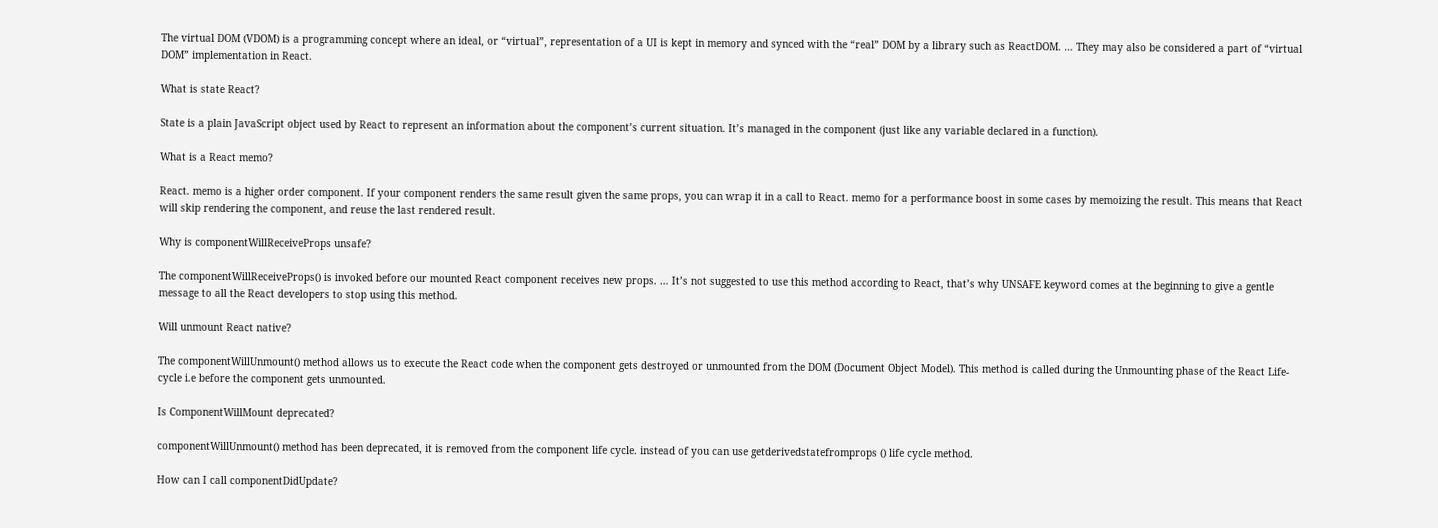The virtual DOM (VDOM) is a programming concept where an ideal, or “virtual”, representation of a UI is kept in memory and synced with the “real” DOM by a library such as ReactDOM. … They may also be considered a part of “virtual DOM” implementation in React.

What is state React?

State is a plain JavaScript object used by React to represent an information about the component’s current situation. It’s managed in the component (just like any variable declared in a function).

What is a React memo?

React. memo is a higher order component. If your component renders the same result given the same props, you can wrap it in a call to React. memo for a performance boost in some cases by memoizing the result. This means that React will skip rendering the component, and reuse the last rendered result.

Why is componentWillReceiveProps unsafe?

The componentWillReceiveProps() is invoked before our mounted React component receives new props. … It’s not suggested to use this method according to React, that’s why UNSAFE keyword comes at the beginning to give a gentle message to all the React developers to stop using this method.

Will unmount React native?

The componentWillUnmount() method allows us to execute the React code when the component gets destroyed or unmounted from the DOM (Document Object Model). This method is called during the Unmounting phase of the React Life-cycle i.e before the component gets unmounted.

Is ComponentWillMount deprecated?

componentWillUnmount() method has been deprecated, it is removed from the component life cycle. instead of you can use getderivedstatefromprops () life cycle method.

How can I call componentDidUpdate?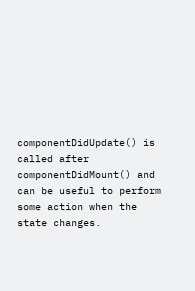componentDidUpdate() is called after componentDidMount() and can be useful to perform some action when the state changes.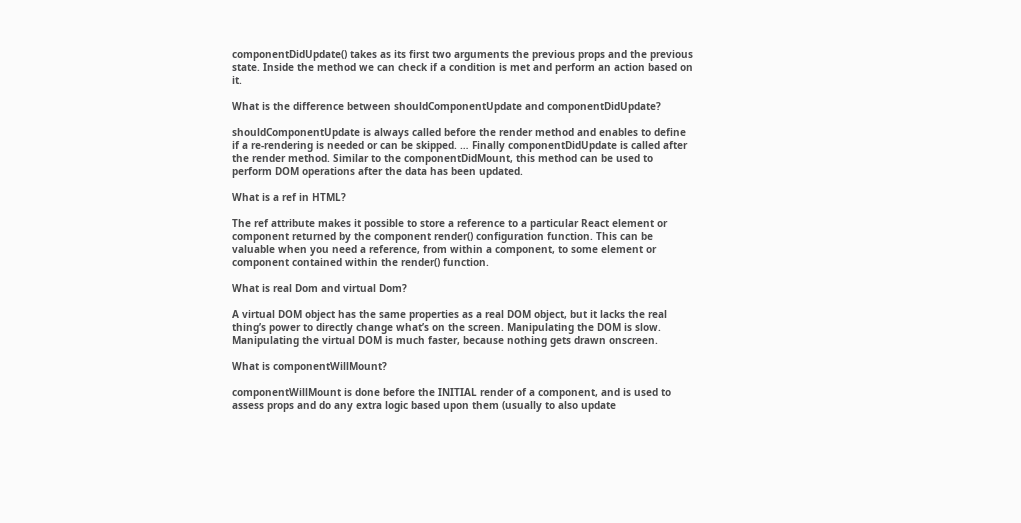componentDidUpdate() takes as its first two arguments the previous props and the previous state. Inside the method we can check if a condition is met and perform an action based on it.

What is the difference between shouldComponentUpdate and componentDidUpdate?

shouldComponentUpdate is always called before the render method and enables to define if a re-rendering is needed or can be skipped. … Finally componentDidUpdate is called after the render method. Similar to the componentDidMount, this method can be used to perform DOM operations after the data has been updated.

What is a ref in HTML?

The ref attribute makes it possible to store a reference to a particular React element or component returned by the component render() configuration function. This can be valuable when you need a reference, from within a component, to some element or component contained within the render() function.

What is real Dom and virtual Dom?

A virtual DOM object has the same properties as a real DOM object, but it lacks the real thing’s power to directly change what’s on the screen. Manipulating the DOM is slow. Manipulating the virtual DOM is much faster, because nothing gets drawn onscreen.

What is componentWillMount?

componentWillMount is done before the INITIAL render of a component, and is used to assess props and do any extra logic based upon them (usually to also update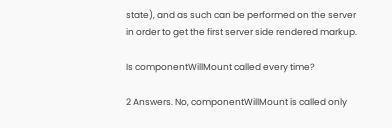state), and as such can be performed on the server in order to get the first server side rendered markup.

Is componentWillMount called every time?

2 Answers. No, componentWillMount is called only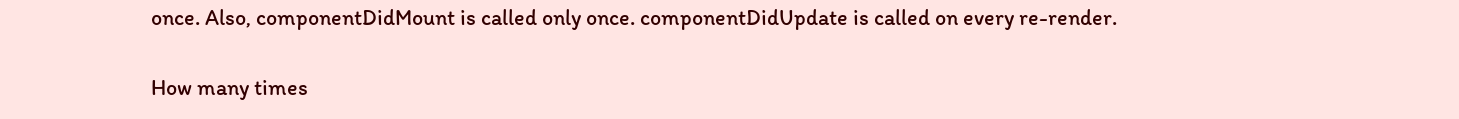once. Also, componentDidMount is called only once. componentDidUpdate is called on every re-render.

How many times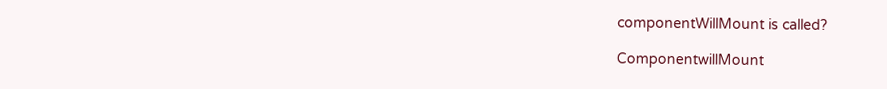componentWillMount is called?

ComponentwillMount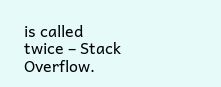is called twice – Stack Overflow.